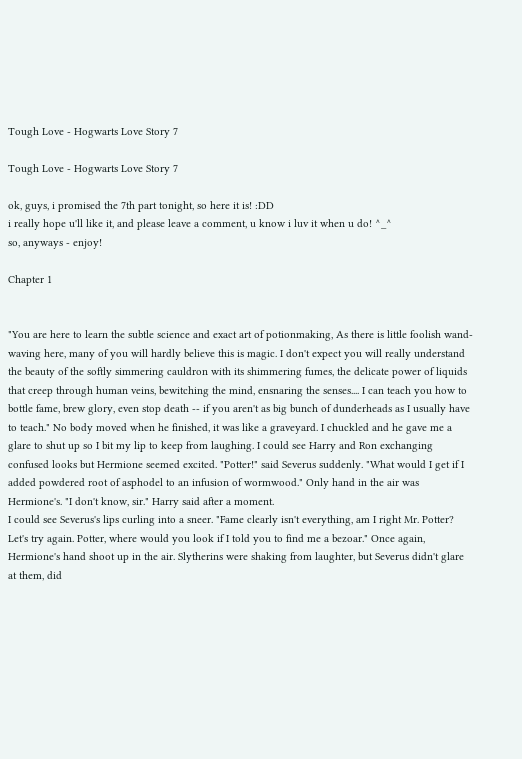Tough Love - Hogwarts Love Story 7

Tough Love - Hogwarts Love Story 7

ok, guys, i promised the 7th part tonight, so here it is! :DD
i really hope u'll like it, and please leave a comment, u know i luv it when u do! ^_^
so, anyways - enjoy!

Chapter 1


"You are here to learn the subtle science and exact art of potionmaking, As there is little foolish wand-waving here, many of you will hardly believe this is magic. I don't expect you will really understand the beauty of the softly simmering cauldron with its shimmering fumes, the delicate power of liquids that creep through human veins, bewitching the mind, ensnaring the senses.... I can teach you how to bottle fame, brew glory, even stop death -- if you aren't as big bunch of dunderheads as I usually have to teach." No body moved when he finished, it was like a graveyard. I chuckled and he gave me a glare to shut up so I bit my lip to keep from laughing. I could see Harry and Ron exchanging confused looks but Hermione seemed excited. "Potter!" said Severus suddenly. "What would I get if I added powdered root of asphodel to an infusion of wormwood." Only hand in the air was Hermione's. "I don't know, sir." Harry said after a moment.
I could see Severus's lips curling into a sneer. "Fame clearly isn't everything, am I right Mr. Potter? Let's try again. Potter, where would you look if I told you to find me a bezoar." Once again, Hermione's hand shoot up in the air. Slytherins were shaking from laughter, but Severus didn't glare at them, did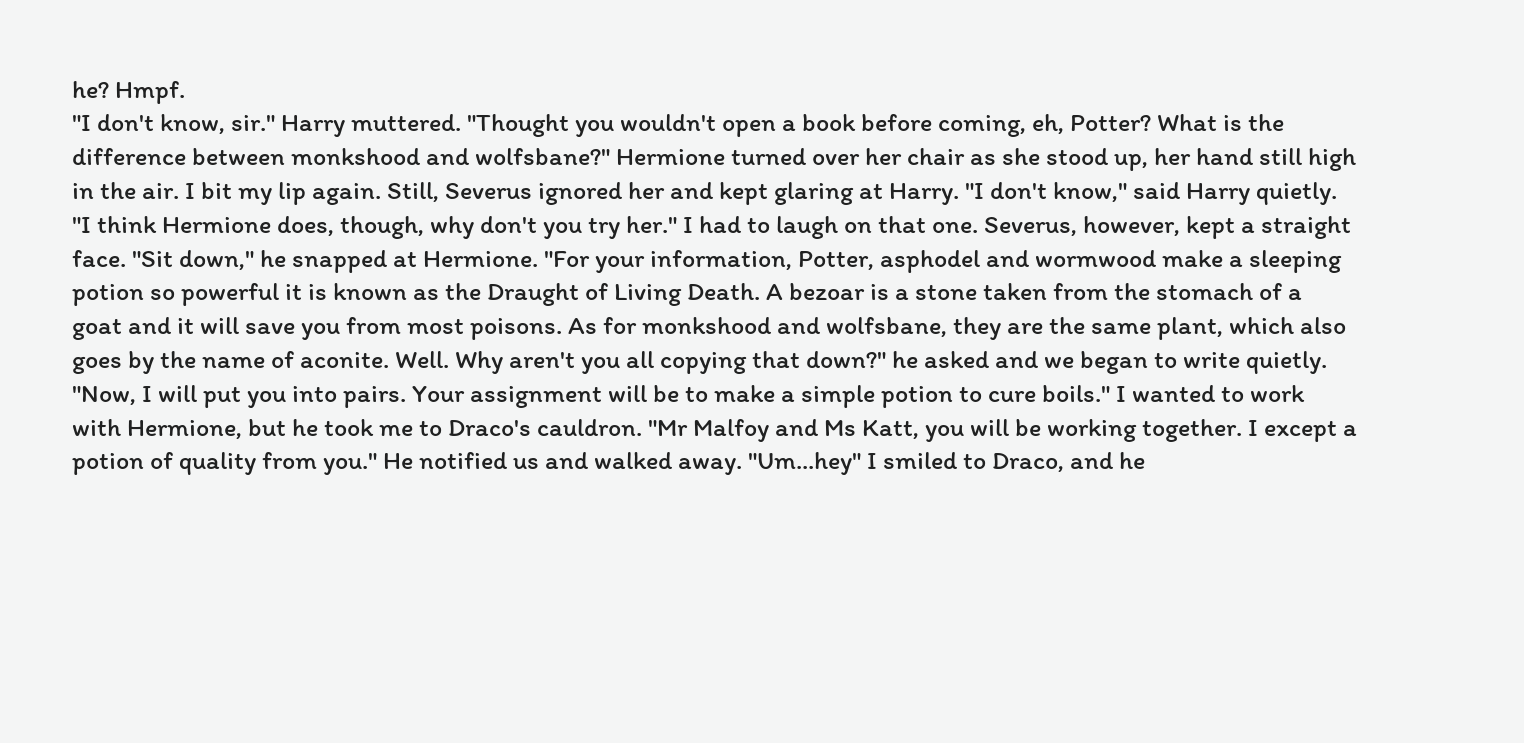he? Hmpf.
"I don't know, sir." Harry muttered. "Thought you wouldn't open a book before coming, eh, Potter? What is the difference between monkshood and wolfsbane?" Hermione turned over her chair as she stood up, her hand still high in the air. I bit my lip again. Still, Severus ignored her and kept glaring at Harry. "I don't know," said Harry quietly. "I think Hermione does, though, why don't you try her." I had to laugh on that one. Severus, however, kept a straight face. "Sit down," he snapped at Hermione. "For your information, Potter, asphodel and wormwood make a sleeping potion so powerful it is known as the Draught of Living Death. A bezoar is a stone taken from the stomach of a goat and it will save you from most poisons. As for monkshood and wolfsbane, they are the same plant, which also goes by the name of aconite. Well. Why aren't you all copying that down?" he asked and we began to write quietly.
"Now, I will put you into pairs. Your assignment will be to make a simple potion to cure boils." I wanted to work with Hermione, but he took me to Draco's cauldron. "Mr Malfoy and Ms Katt, you will be working together. I except a potion of quality from you." He notified us and walked away. "Um...hey" I smiled to Draco, and he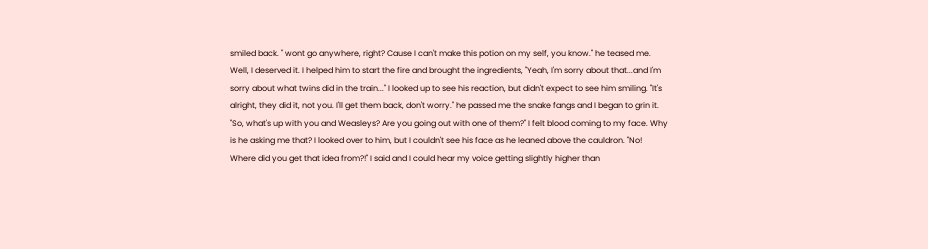smiled back. " wont go anywhere, right? Cause I can't make this potion on my self, you know." he teased me. Well, I deserved it. I helped him to start the fire and brought the ingredients, "Yeah, I'm sorry about that...and I'm sorry about what twins did in the train..." I looked up to see his reaction, but didn't expect to see him smiling. "It's alright, they did it, not you. I'll get them back, don't worry." he passed me the snake fangs and I began to grin it.
"So, what's up with you and Weasleys? Are you going out with one of them?" I felt blood coming to my face. Why is he asking me that? I looked over to him, but I couldn't see his face as he leaned above the cauldron. "No! Where did you get that idea from?!" I said and I could hear my voice getting slightly higher than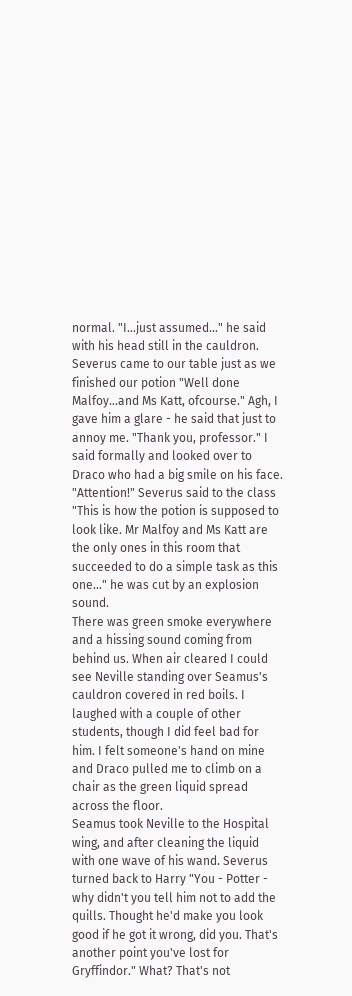normal. "I...just assumed..." he said with his head still in the cauldron.
Severus came to our table just as we finished our potion "Well done Malfoy...and Ms Katt, ofcourse." Agh, I gave him a glare - he said that just to annoy me. "Thank you, professor." I said formally and looked over to Draco who had a big smile on his face. "Attention!" Severus said to the class "This is how the potion is supposed to look like. Mr Malfoy and Ms Katt are the only ones in this room that succeeded to do a simple task as this one..." he was cut by an explosion sound.
There was green smoke everywhere and a hissing sound coming from behind us. When air cleared I could see Neville standing over Seamus's cauldron covered in red boils. I laughed with a couple of other students, though I did feel bad for him. I felt someone's hand on mine and Draco pulled me to climb on a chair as the green liquid spread across the floor.
Seamus took Neville to the Hospital wing, and after cleaning the liquid with one wave of his wand. Severus turned back to Harry "You - Potter - why didn't you tell him not to add the quills. Thought he'd make you look good if he got it wrong, did you. That's another point you've lost for Gryffindor." What? That's not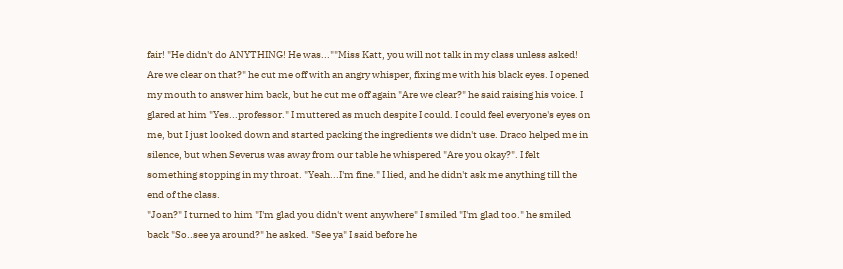fair! "He didn't do ANYTHING! He was...""Miss Katt, you will not talk in my class unless asked! Are we clear on that?" he cut me off with an angry whisper, fixing me with his black eyes. I opened my mouth to answer him back, but he cut me off again "Are we clear?" he said raising his voice. I glared at him "Yes...professor." I muttered as much despite I could. I could feel everyone's eyes on me, but I just looked down and started packing the ingredients we didn't use. Draco helped me in silence, but when Severus was away from our table he whispered "Are you okay?". I felt something stopping in my throat. "Yeah...I'm fine." I lied, and he didn't ask me anything till the end of the class.
"Joan?" I turned to him "I'm glad you didn't went anywhere" I smiled "I'm glad too." he smiled back "So..see ya around?" he asked. "See ya" I said before he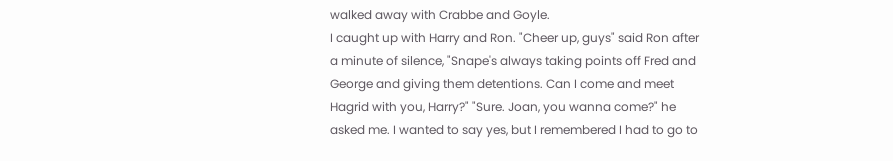walked away with Crabbe and Goyle.
I caught up with Harry and Ron. "Cheer up, guys" said Ron after a minute of silence, "Snape's always taking points off Fred and George and giving them detentions. Can I come and meet Hagrid with you, Harry?" "Sure. Joan, you wanna come?" he asked me. I wanted to say yes, but I remembered I had to go to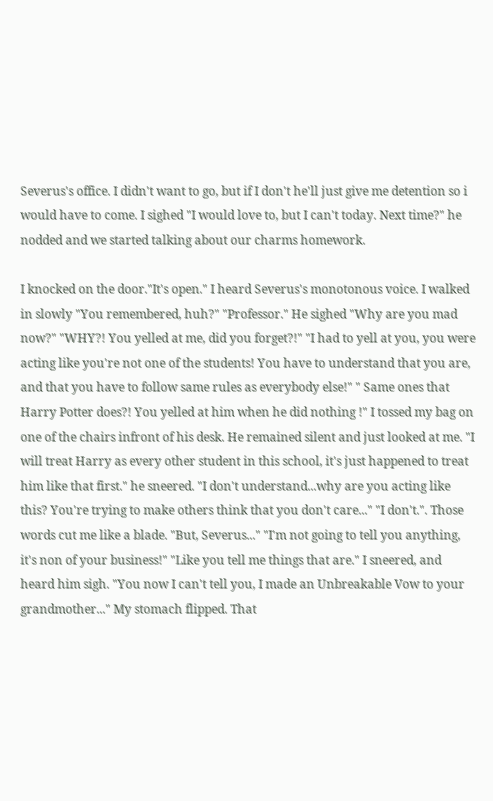Severus's office. I didn't want to go, but if I don't he'll just give me detention so i would have to come. I sighed "I would love to, but I can't today. Next time?" he nodded and we started talking about our charms homework.

I knocked on the door."It's open." I heard Severus's monotonous voice. I walked in slowly "You remembered, huh?" "Professor." He sighed "Why are you mad now?" "WHY?! You yelled at me, did you forget?!" "I had to yell at you, you were acting like you're not one of the students! You have to understand that you are, and that you have to follow same rules as everybody else!" " Same ones that Harry Potter does?! You yelled at him when he did nothing !" I tossed my bag on one of the chairs infront of his desk. He remained silent and just looked at me. "I will treat Harry as every other student in this school, it's just happened to treat him like that first." he sneered. "I don't understand...why are you acting like this? You're trying to make others think that you don't care..." "I don't.". Those words cut me like a blade. "But, Severus..." "I'm not going to tell you anything, it's non of your business!" "Like you tell me things that are." I sneered, and heard him sigh. "You now I can't tell you, I made an Unbreakable Vow to your grandmother..." My stomach flipped. That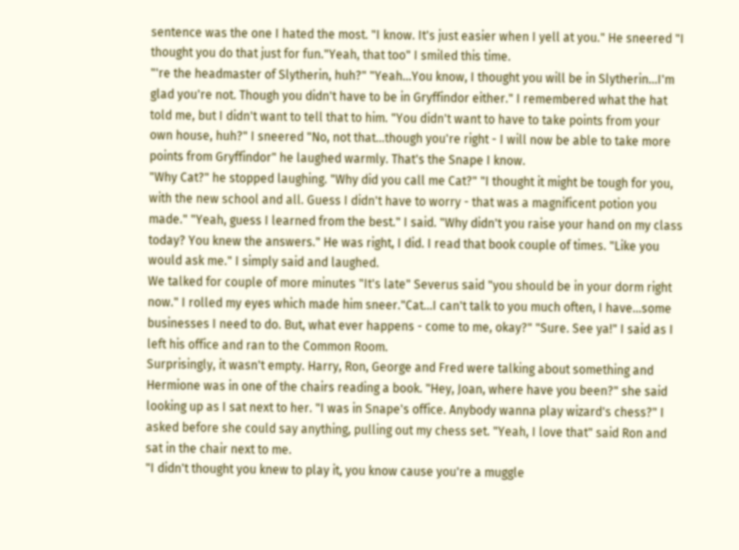sentence was the one I hated the most. "I know. It's just easier when I yell at you." He sneered "I thought you do that just for fun."Yeah, that too" I smiled this time.
"'re the headmaster of Slytherin, huh?" "Yeah...You know, I thought you will be in Slytherin...I'm glad you're not. Though you didn't have to be in Gryffindor either." I remembered what the hat told me, but I didn't want to tell that to him. "You didn't want to have to take points from your own house, huh?" I sneered "No, not that...though you're right - I will now be able to take more points from Gryffindor" he laughed warmly. That's the Snape I know.
"Why Cat?" he stopped laughing. "Why did you call me Cat?" "I thought it might be tough for you, with the new school and all. Guess I didn't have to worry - that was a magnificent potion you made." "Yeah, guess I learned from the best." I said. "Why didn't you raise your hand on my class today? You knew the answers." He was right, I did. I read that book couple of times. "Like you would ask me." I simply said and laughed.
We talked for couple of more minutes "It's late" Severus said "you should be in your dorm right now." I rolled my eyes which made him sneer."Cat...I can't talk to you much often, I have...some businesses I need to do. But, what ever happens - come to me, okay?" "Sure. See ya!" I said as I left his office and ran to the Common Room.
Surprisingly, it wasn't empty. Harry, Ron, George and Fred were talking about something and Hermione was in one of the chairs reading a book. "Hey, Joan, where have you been?" she said looking up as I sat next to her. "I was in Snape's office. Anybody wanna play wizard's chess?" I asked before she could say anything, pulling out my chess set. "Yeah, I love that" said Ron and sat in the chair next to me.
"I didn't thought you knew to play it, you know cause you're a muggle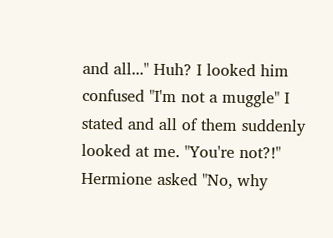and all..." Huh? I looked him confused "I'm not a muggle" I stated and all of them suddenly looked at me. "You're not?!" Hermione asked "No, why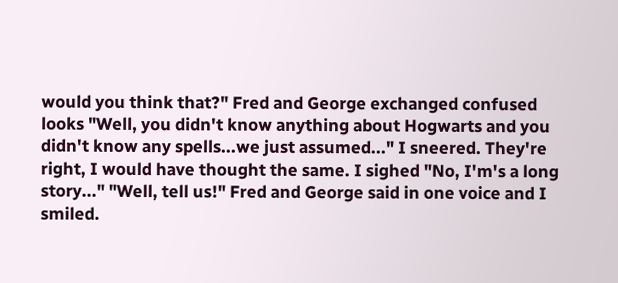would you think that?" Fred and George exchanged confused looks "Well, you didn't know anything about Hogwarts and you didn't know any spells...we just assumed..." I sneered. They're right, I would have thought the same. I sighed "No, I'm's a long story..." "Well, tell us!" Fred and George said in one voice and I smiled.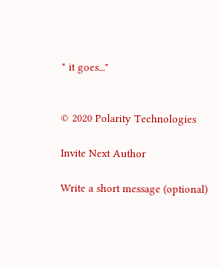" it goes..."


© 2020 Polarity Technologies

Invite Next Author

Write a short message (optional)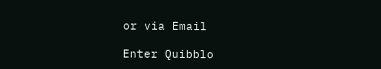or via Email

Enter Quibblo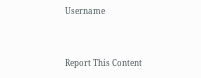Username


Report This Content